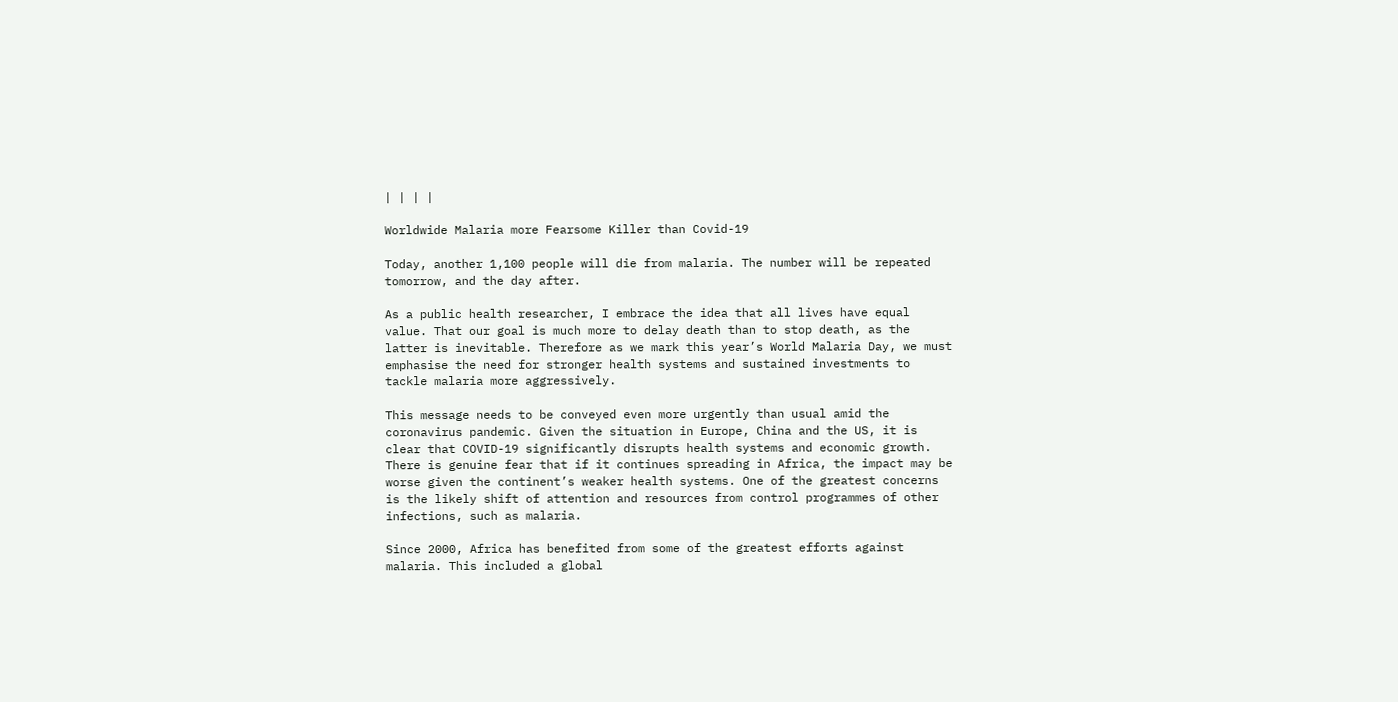| | | |

Worldwide Malaria more Fearsome Killer than Covid-19

Today, another 1,100 people will die from malaria. The number will be repeated tomorrow, and the day after.

As a public health researcher, I embrace the idea that all lives have equal value. That our goal is much more to delay death than to stop death, as the latter is inevitable. Therefore as we mark this year’s World Malaria Day, we must emphasise the need for stronger health systems and sustained investments to tackle malaria more aggressively.

This message needs to be conveyed even more urgently than usual amid the coronavirus pandemic. Given the situation in Europe, China and the US, it is clear that COVID-19 significantly disrupts health systems and economic growth. There is genuine fear that if it continues spreading in Africa, the impact may be worse given the continent’s weaker health systems. One of the greatest concerns is the likely shift of attention and resources from control programmes of other infections, such as malaria.

Since 2000, Africa has benefited from some of the greatest efforts against malaria. This included a global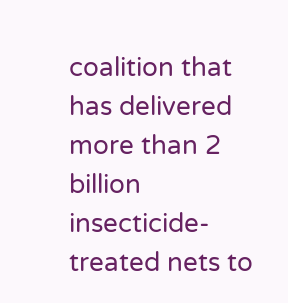coalition that has delivered more than 2 billion insecticide-treated nets to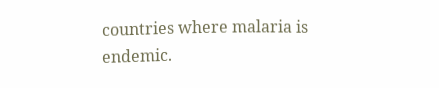countries where malaria is endemic.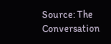Source: The Conversation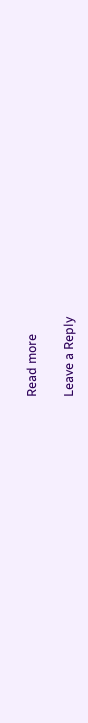Read more

Leave a Reply